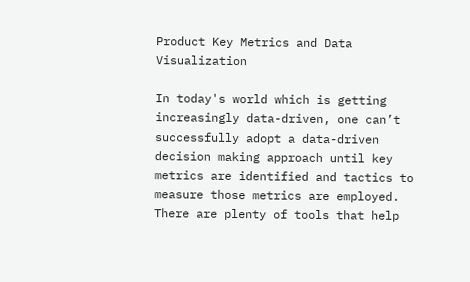Product Key Metrics and Data Visualization

In today's world which is getting increasingly data-driven, one can’t successfully adopt a data-driven decision making approach until key metrics are identified and tactics to measure those metrics are employed. There are plenty of tools that help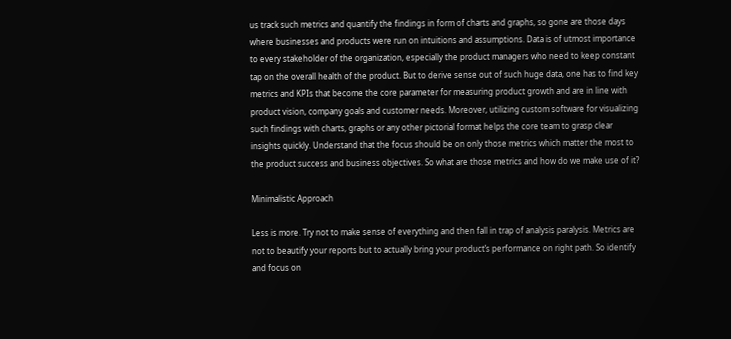us track such metrics and quantify the findings in form of charts and graphs, so gone are those days where businesses and products were run on intuitions and assumptions. Data is of utmost importance to every stakeholder of the organization, especially the product managers who need to keep constant tap on the overall health of the product. But to derive sense out of such huge data, one has to find key metrics and KPIs that become the core parameter for measuring product growth and are in line with product vision, company goals and customer needs. Moreover, utilizing custom software for visualizing such findings with charts, graphs or any other pictorial format helps the core team to grasp clear insights quickly. Understand that the focus should be on only those metrics which matter the most to the product success and business objectives. So what are those metrics and how do we make use of it?

Minimalistic Approach

Less is more. Try not to make sense of everything and then fall in trap of analysis paralysis. Metrics are not to beautify your reports but to actually bring your product’s performance on right path. So identify and focus on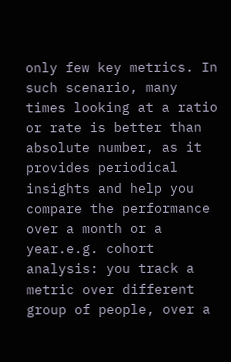only few key metrics. In such scenario, many times looking at a ratio or rate is better than absolute number, as it provides periodical insights and help you compare the performance over a month or a year.e.g. cohort analysis: you track a metric over different group of people, over a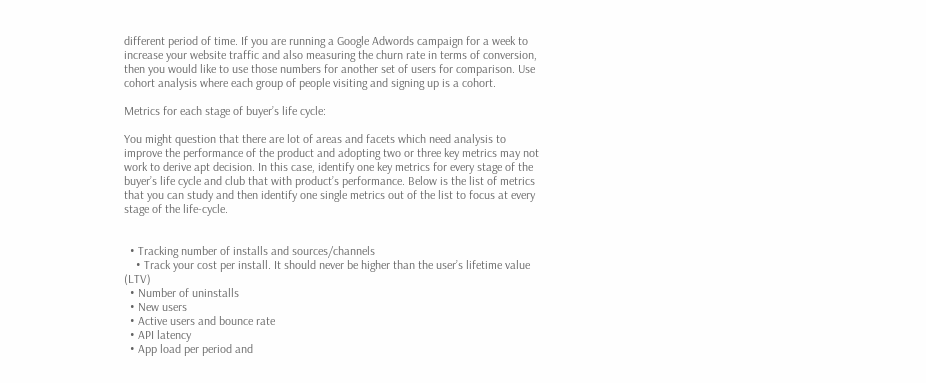different period of time. If you are running a Google Adwords campaign for a week to increase your website traffic and also measuring the churn rate in terms of conversion, then you would like to use those numbers for another set of users for comparison. Use cohort analysis where each group of people visiting and signing up is a cohort.

Metrics for each stage of buyer’s life cycle:

You might question that there are lot of areas and facets which need analysis to improve the performance of the product and adopting two or three key metrics may not work to derive apt decision. In this case, identify one key metrics for every stage of the buyer’s life cycle and club that with product’s performance. Below is the list of metrics that you can study and then identify one single metrics out of the list to focus at every stage of the life-cycle.


  • Tracking number of installs and sources/channels
    • Track your cost per install. It should never be higher than the user’s lifetime value (LTV)
  • Number of uninstalls
  • New users
  • Active users and bounce rate
  • API latency
  • App load per period and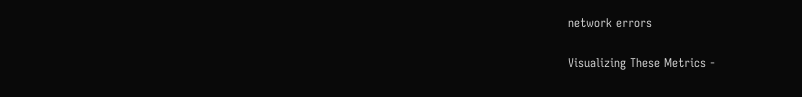network errors

Visualizing These Metrics -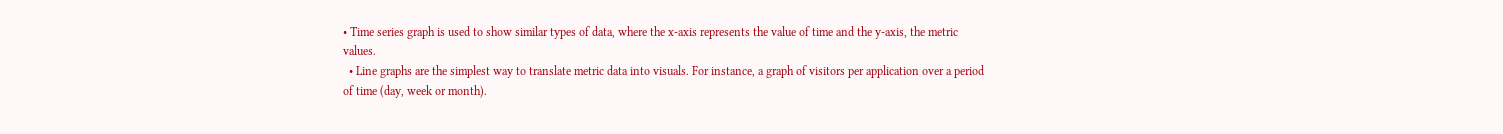• Time series graph is used to show similar types of data, where the x-axis represents the value of time and the y-axis, the metric values.
  • Line graphs are the simplest way to translate metric data into visuals. For instance, a graph of visitors per application over a period of time (day, week or month).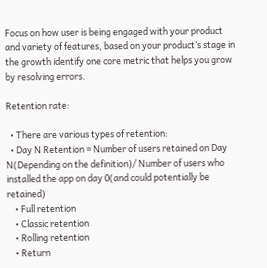Focus on how user is being engaged with your product and variety of features, based on your product’s stage in the growth identify one core metric that helps you grow by resolving errors.

Retention rate:

  • There are various types of retention:
  • Day N Retention = Number of users retained on Day N(Depending on the definition)/ Number of users who installed the app on day 0(and could potentially be retained)
    • Full retention
    • Classic retention
    • Rolling retention
    • Return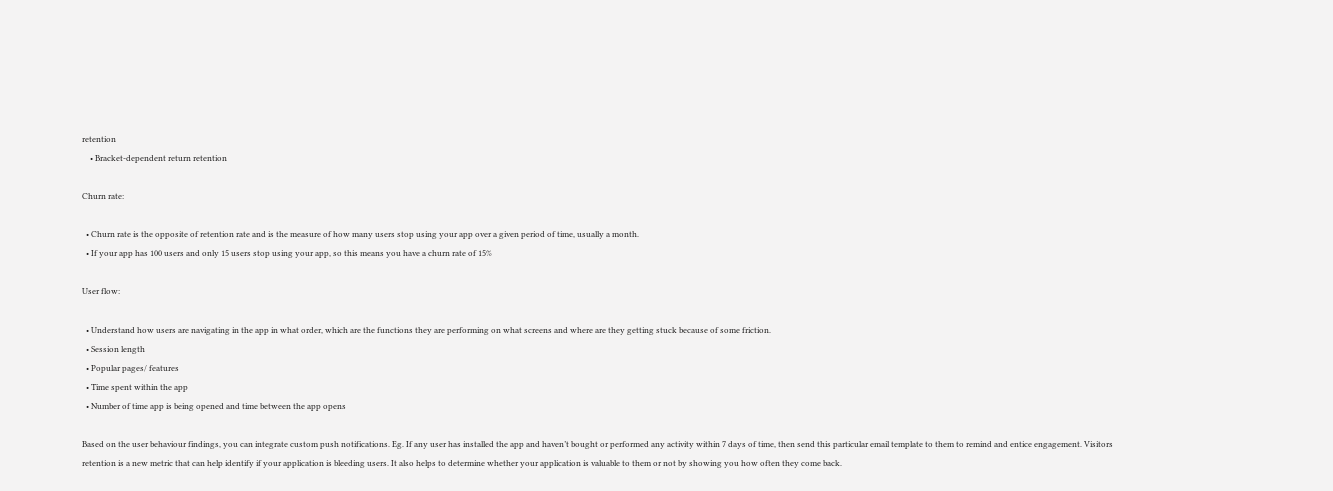retention
    • Bracket-dependent return retention

Churn rate:

  • Churn rate is the opposite of retention rate and is the measure of how many users stop using your app over a given period of time, usually a month.
  • If your app has 100 users and only 15 users stop using your app, so this means you have a churn rate of 15%

User flow:

  • Understand how users are navigating in the app in what order, which are the functions they are performing on what screens and where are they getting stuck because of some friction.
  • Session length
  • Popular pages/ features
  • Time spent within the app
  • Number of time app is being opened and time between the app opens

Based on the user behaviour findings, you can integrate custom push notifications. Eg. If any user has installed the app and haven’t bought or performed any activity within 7 days of time, then send this particular email template to them to remind and entice engagement. Visitors retention is a new metric that can help identify if your application is bleeding users. It also helps to determine whether your application is valuable to them or not by showing you how often they come back.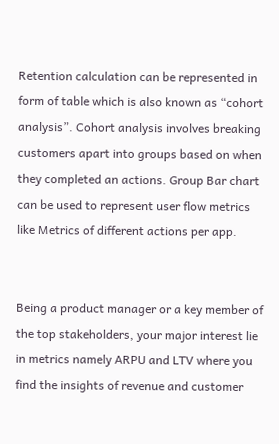Retention calculation can be represented in form of table which is also known as “cohort analysis”. Cohort analysis involves breaking customers apart into groups based on when they completed an actions. Group Bar chart can be used to represent user flow metrics like Metrics of different actions per app.


Being a product manager or a key member of the top stakeholders, your major interest lie in metrics namely ARPU and LTV where you find the insights of revenue and customer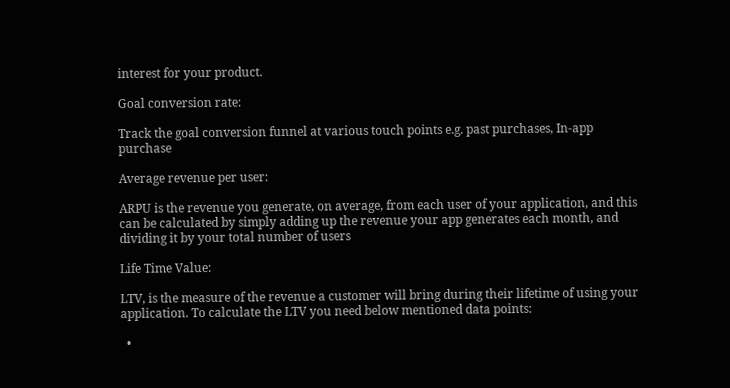interest for your product.

Goal conversion rate:

Track the goal conversion funnel at various touch points e.g. past purchases, In-app purchase

Average revenue per user:

ARPU is the revenue you generate, on average, from each user of your application, and this can be calculated by simply adding up the revenue your app generates each month, and dividing it by your total number of users

Life Time Value:

LTV, is the measure of the revenue a customer will bring during their lifetime of using your application. To calculate the LTV you need below mentioned data points:

  •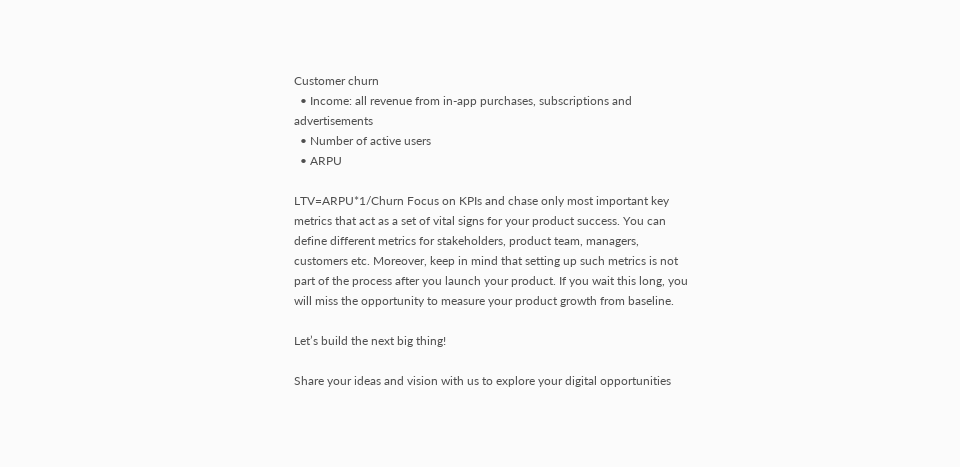Customer churn
  • Income: all revenue from in-app purchases, subscriptions and advertisements
  • Number of active users
  • ARPU

LTV=ARPU*1/Churn Focus on KPIs and chase only most important key metrics that act as a set of vital signs for your product success. You can define different metrics for stakeholders, product team, managers, customers etc. Moreover, keep in mind that setting up such metrics is not part of the process after you launch your product. If you wait this long, you will miss the opportunity to measure your product growth from baseline.

Let’s build the next big thing!

Share your ideas and vision with us to explore your digital opportunities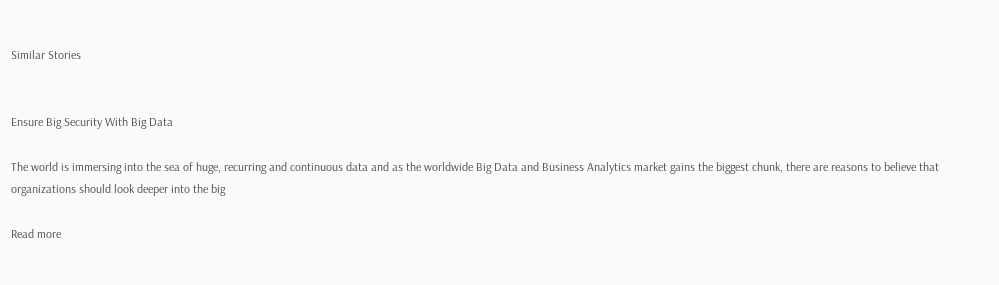Similar Stories


Ensure Big Security With Big Data

The world is immersing into the sea of huge, recurring and continuous data and as the worldwide Big Data and Business Analytics market gains the biggest chunk, there are reasons to believe that organizations should look deeper into the big

Read more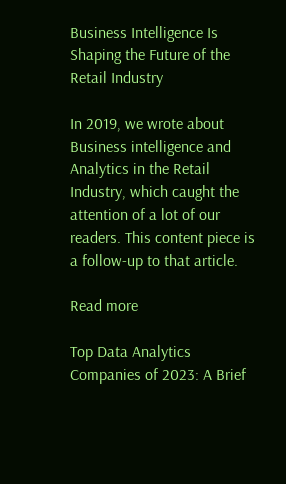Business Intelligence Is Shaping the Future of the Retail Industry

In 2019, we wrote about Business intelligence and Analytics in the Retail Industry, which caught the attention of a lot of our readers. This content piece is a follow-up to that article.

Read more

Top Data Analytics Companies of 2023: A Brief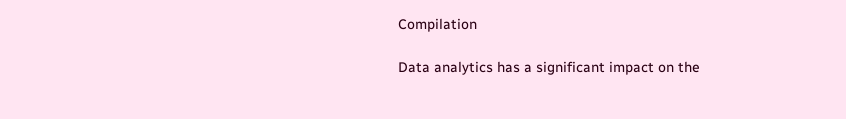Compilation

Data analytics has a significant impact on the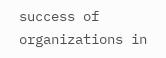success of organizations in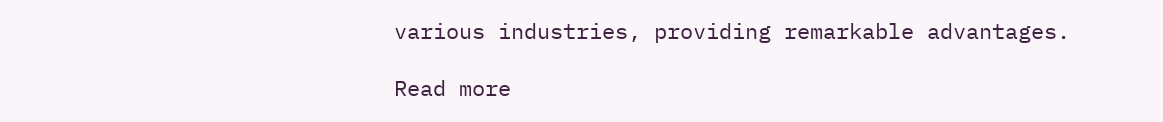various industries, providing remarkable advantages.

Read more